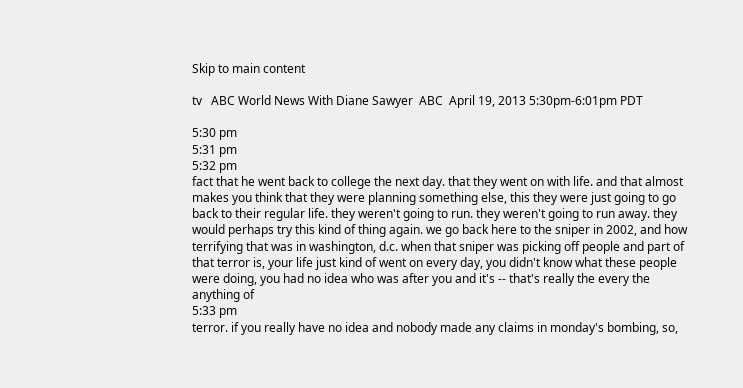Skip to main content

tv   ABC World News With Diane Sawyer  ABC  April 19, 2013 5:30pm-6:01pm PDT

5:30 pm
5:31 pm
5:32 pm
fact that he went back to college the next day. that they went on with life. and that almost makes you think that they were planning something else, this they were just going to go back to their regular life. they weren't going to run. they weren't going to run away. they would perhaps try this kind of thing again. we go back here to the sniper in 2002, and how terrifying that was in washington, d.c. when that sniper was picking off people and part of that terror is, your life just kind of went on every day, you didn't know what these people were doing, you had no idea who was after you and it's -- that's really the every the anything of
5:33 pm
terror. if you really have no idea and nobody made any claims in monday's bombing, so,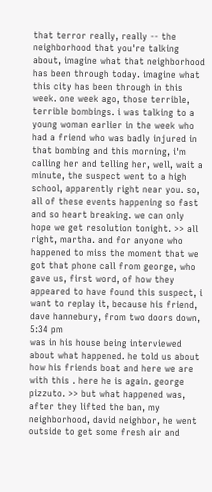that terror really, really -- the neighborhood that you're talking about, imagine what that neighborhood has been through today. imagine what this city has been through in this week. one week ago, those terrible, terrible bombings. i was talking to a young woman earlier in the week who had a friend who was badly injured in that bombing and this morning, i'm calling her and telling her, well, wait a minute, the suspect went to a high school, apparently right near you. so, all of these events happening so fast and so heart breaking. we can only hope we get resolution tonight. >> all right, martha. and for anyone who happened to miss the moment that we got that phone call from george, who gave us, first word, of how they appeared to have found this suspect, i want to replay it, because his friend, dave hannebury, from two doors down,
5:34 pm
was in his house being interviewed about what happened. he told us about how his friends boat and here we are with this . here he is again. george pizzuto. >> but what happened was, after they lifted the ban, my neighborhood, david neighbor, he went outside to get some fresh air and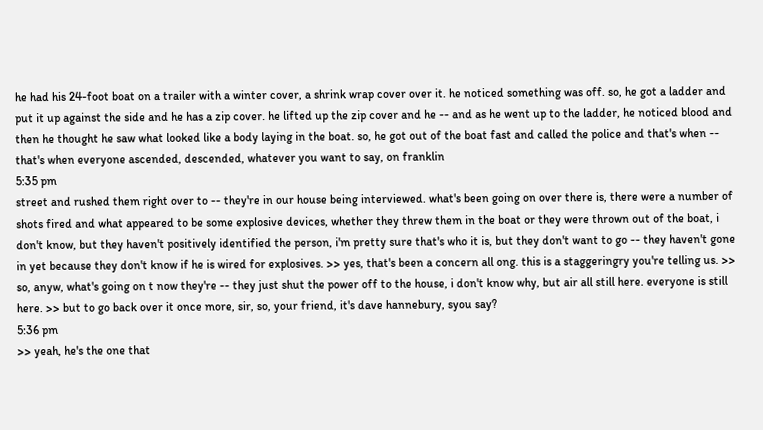he had his 24-foot boat on a trailer with a winter cover, a shrink wrap cover over it. he noticed something was off. so, he got a ladder and put it up against the side and he has a zip cover. he lifted up the zip cover and he -- and as he went up to the ladder, he noticed blood and then he thought he saw what looked like a body laying in the boat. so, he got out of the boat fast and called the police and that's when -- that's when everyone ascended, descended, whatever you want to say, on franklin
5:35 pm
street and rushed them right over to -- they're in our house being interviewed. what's been going on over there is, there were a number of shots fired and what appeared to be some explosive devices, whether they threw them in the boat or they were thrown out of the boat, i don't know, but they haven't positively identified the person, i'm pretty sure that's who it is, but they don't want to go -- they haven't gone in yet because they don't know if he is wired for explosives. >> yes, that's been a concern all ong. this is a staggeringry you're telling us. >> so, anyw, what's going on t now they're -- they just shut the power off to the house, i don't know why, but air all still here. everyone is still here. >> but to go back over it once more, sir, so, your friend, it's dave hannebury, syou say?
5:36 pm
>> yeah, he's the one that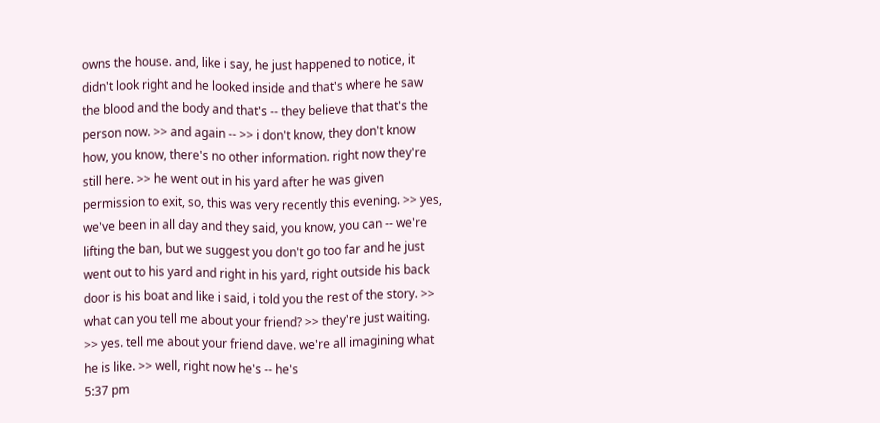owns the house. and, like i say, he just happened to notice, it didn't look right and he looked inside and that's where he saw the blood and the body and that's -- they believe that that's the person now. >> and again -- >> i don't know, they don't know how, you know, there's no other information. right now they're still here. >> he went out in his yard after he was given permission to exit, so, this was very recently this evening. >> yes, we've been in all day and they said, you know, you can -- we're lifting the ban, but we suggest you don't go too far and he just went out to his yard and right in his yard, right outside his back door is his boat and like i said, i told you the rest of the story. >> what can you tell me about your friend? >> they're just waiting. >> yes. tell me about your friend dave. we're all imagining what he is like. >> well, right now he's -- he's
5:37 pm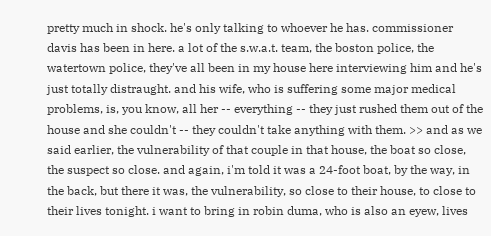pretty much in shock. he's only talking to whoever he has. commissioner davis has been in here. a lot of the s.w.a.t. team, the boston police, the watertown police, they've all been in my house here interviewing him and he's just totally distraught. and his wife, who is suffering some major medical problems, is, you know, all her -- everything -- they just rushed them out of the house and she couldn't -- they couldn't take anything with them. >> and as we said earlier, the vulnerability of that couple in that house, the boat so close, the suspect so close. and again, i'm told it was a 24-foot boat, by the way, in the back, but there it was, the vulnerability, so close to their house, to close to their lives tonight. i want to bring in robin duma, who is also an eyew, lives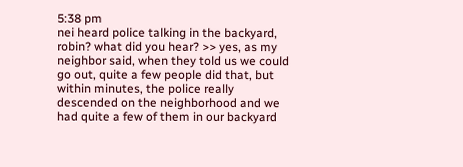5:38 pm
nei heard police talking in the backyard, robin? what did you hear? >> yes, as my neighbor said, when they told us we could go out, quite a few people did that, but within minutes, the police really descended on the neighborhood and we had quite a few of them in our backyard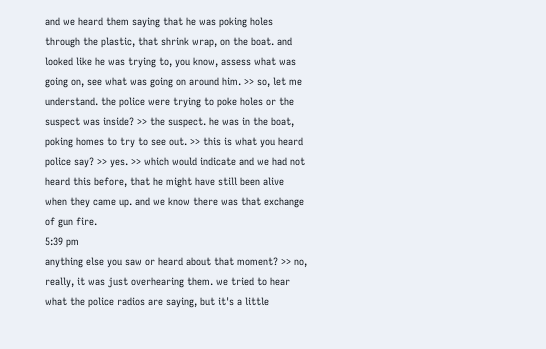and we heard them saying that he was poking holes through the plastic, that shrink wrap, on the boat. and looked like he was trying to, you know, assess what was going on, see what was going on around him. >> so, let me understand. the police were trying to poke holes or the suspect was inside? >> the suspect. he was in the boat, poking homes to try to see out. >> this is what you heard police say? >> yes. >> which would indicate and we had not heard this before, that he might have still been alive when they came up. and we know there was that exchange of gun fire.
5:39 pm
anything else you saw or heard about that moment? >> no, really, it was just overhearing them. we tried to hear what the police radios are saying, but it's a little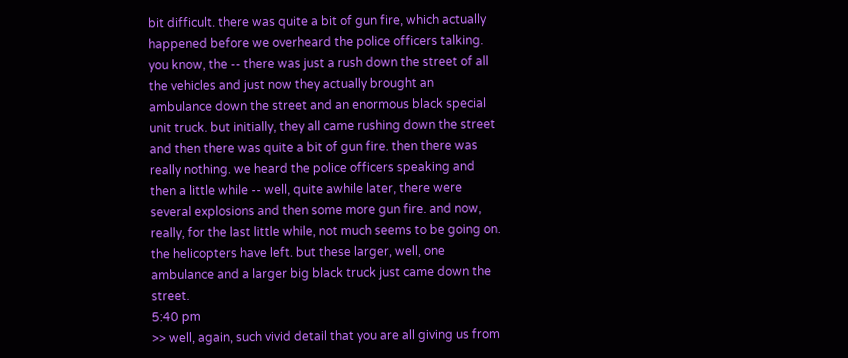bit difficult. there was quite a bit of gun fire, which actually happened before we overheard the police officers talking. you know, the -- there was just a rush down the street of all the vehicles and just now they actually brought an ambulance down the street and an enormous black special unit truck. but initially, they all came rushing down the street and then there was quite a bit of gun fire. then there was really nothing. we heard the police officers speaking and then a little while -- well, quite awhile later, there were several explosions and then some more gun fire. and now, really, for the last little while, not much seems to be going on. the helicopters have left. but these larger, well, one ambulance and a larger big black truck just came down the street.
5:40 pm
>> well, again, such vivid detail that you are all giving us from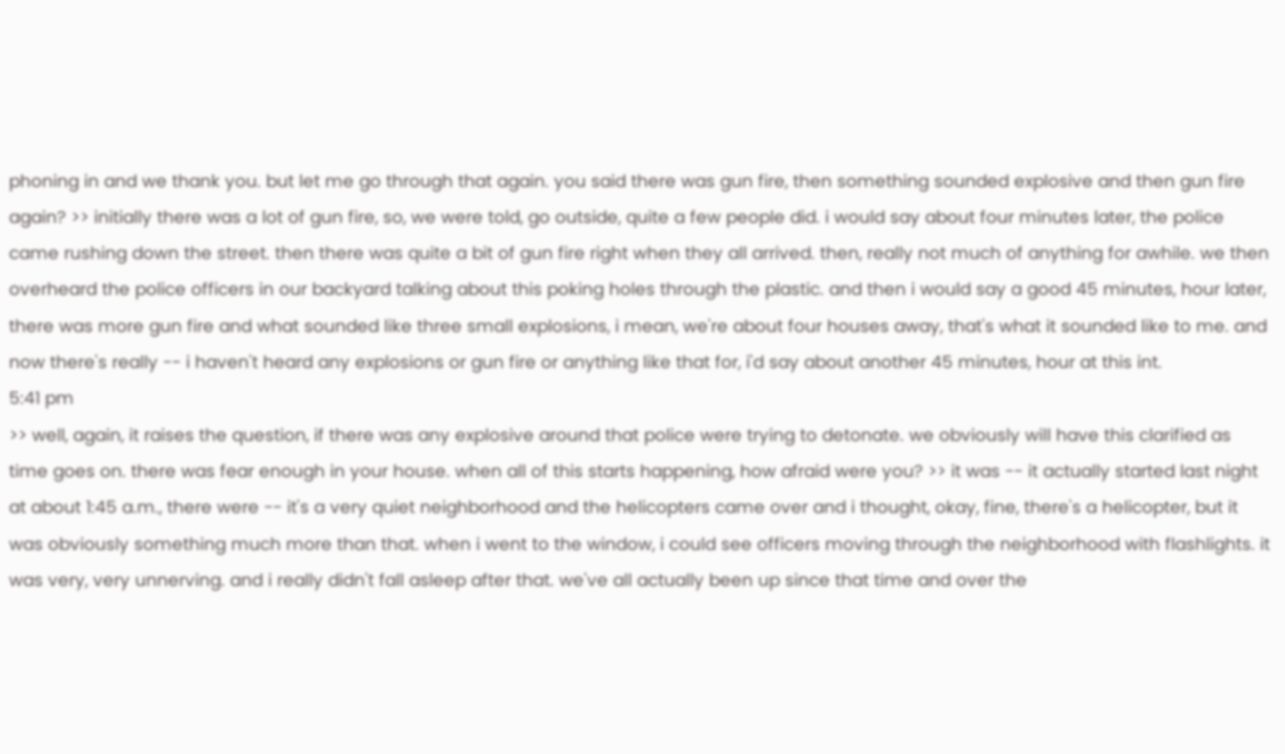phoning in and we thank you. but let me go through that again. you said there was gun fire, then something sounded explosive and then gun fire again? >> initially there was a lot of gun fire, so, we were told, go outside, quite a few people did. i would say about four minutes later, the police came rushing down the street. then there was quite a bit of gun fire right when they all arrived. then, really not much of anything for awhile. we then overheard the police officers in our backyard talking about this poking holes through the plastic. and then i would say a good 45 minutes, hour later, there was more gun fire and what sounded like three small explosions, i mean, we're about four houses away, that's what it sounded like to me. and now there's really -- i haven't heard any explosions or gun fire or anything like that for, i'd say about another 45 minutes, hour at this int.
5:41 pm
>> well, again, it raises the question, if there was any explosive around that police were trying to detonate. we obviously will have this clarified as time goes on. there was fear enough in your house. when all of this starts happening, how afraid were you? >> it was -- it actually started last night at about 1:45 a.m., there were -- it's a very quiet neighborhood and the helicopters came over and i thought, okay, fine, there's a helicopter, but it was obviously something much more than that. when i went to the window, i could see officers moving through the neighborhood with flashlights. it was very, very unnerving. and i really didn't fall asleep after that. we've all actually been up since that time and over the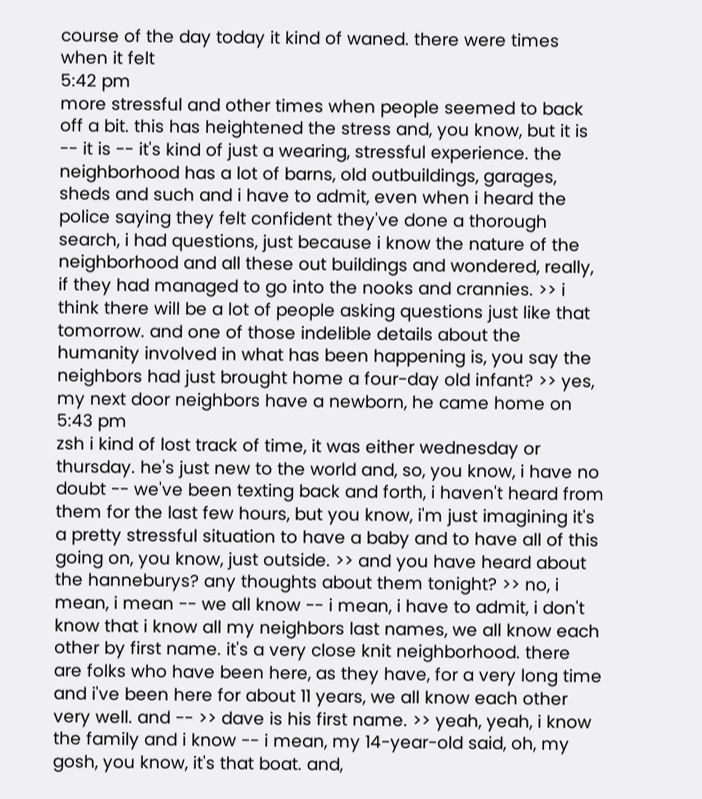course of the day today it kind of waned. there were times when it felt
5:42 pm
more stressful and other times when people seemed to back off a bit. this has heightened the stress and, you know, but it is -- it is -- it's kind of just a wearing, stressful experience. the neighborhood has a lot of barns, old outbuildings, garages, sheds and such and i have to admit, even when i heard the police saying they felt confident they've done a thorough search, i had questions, just because i know the nature of the neighborhood and all these out buildings and wondered, really, if they had managed to go into the nooks and crannies. >> i think there will be a lot of people asking questions just like that tomorrow. and one of those indelible details about the humanity involved in what has been happening is, you say the neighbors had just brought home a four-day old infant? >> yes, my next door neighbors have a newborn, he came home on
5:43 pm
zsh i kind of lost track of time, it was either wednesday or thursday. he's just new to the world and, so, you know, i have no doubt -- we've been texting back and forth, i haven't heard from them for the last few hours, but you know, i'm just imagining it's a pretty stressful situation to have a baby and to have all of this going on, you know, just outside. >> and you have heard about the hanneburys? any thoughts about them tonight? >> no, i mean, i mean -- we all know -- i mean, i have to admit, i don't know that i know all my neighbors last names, we all know each other by first name. it's a very close knit neighborhood. there are folks who have been here, as they have, for a very long time and i've been here for about 11 years, we all know each other very well. and -- >> dave is his first name. >> yeah, yeah, i know the family and i know -- i mean, my 14-year-old said, oh, my gosh, you know, it's that boat. and,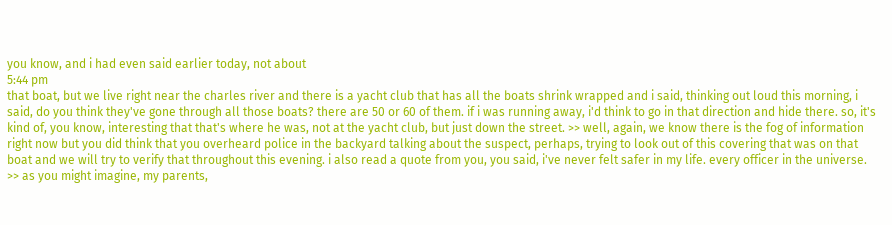you know, and i had even said earlier today, not about
5:44 pm
that boat, but we live right near the charles river and there is a yacht club that has all the boats shrink wrapped and i said, thinking out loud this morning, i said, do you think they've gone through all those boats? there are 50 or 60 of them. if i was running away, i'd think to go in that direction and hide there. so, it's kind of, you know, interesting that that's where he was, not at the yacht club, but just down the street. >> well, again, we know there is the fog of information right now but you did think that you overheard police in the backyard talking about the suspect, perhaps, trying to look out of this covering that was on that boat and we will try to verify that throughout this evening. i also read a quote from you, you said, i've never felt safer in my life. every officer in the universe. >> as you might imagine, my parents,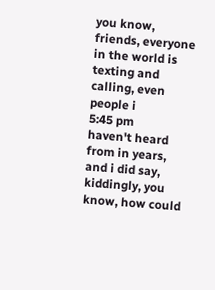you know, friends, everyone in the world is texting and calling, even people i
5:45 pm
haven't heard from in years, and i did say, kiddingly, you know, how could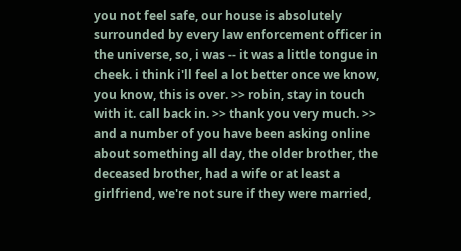you not feel safe, our house is absolutely surrounded by every law enforcement officer in the universe, so, i was -- it was a little tongue in cheek. i think i'll feel a lot better once we know, you know, this is over. >> robin, stay in touch with it. call back in. >> thank you very much. >> and a number of you have been asking online about something all day, the older brother, the deceased brother, had a wife or at least a girlfriend, we're not sure if they were married,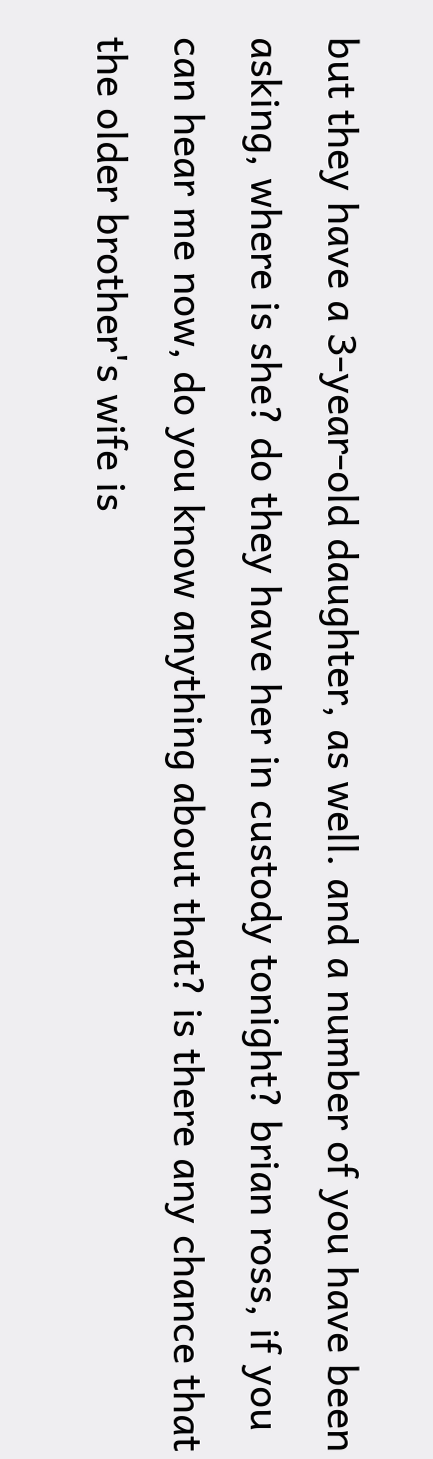but they have a 3-year-old daughter, as well. and a number of you have been asking, where is she? do they have her in custody tonight? brian ross, if you can hear me now, do you know anything about that? is there any chance that the older brother's wife is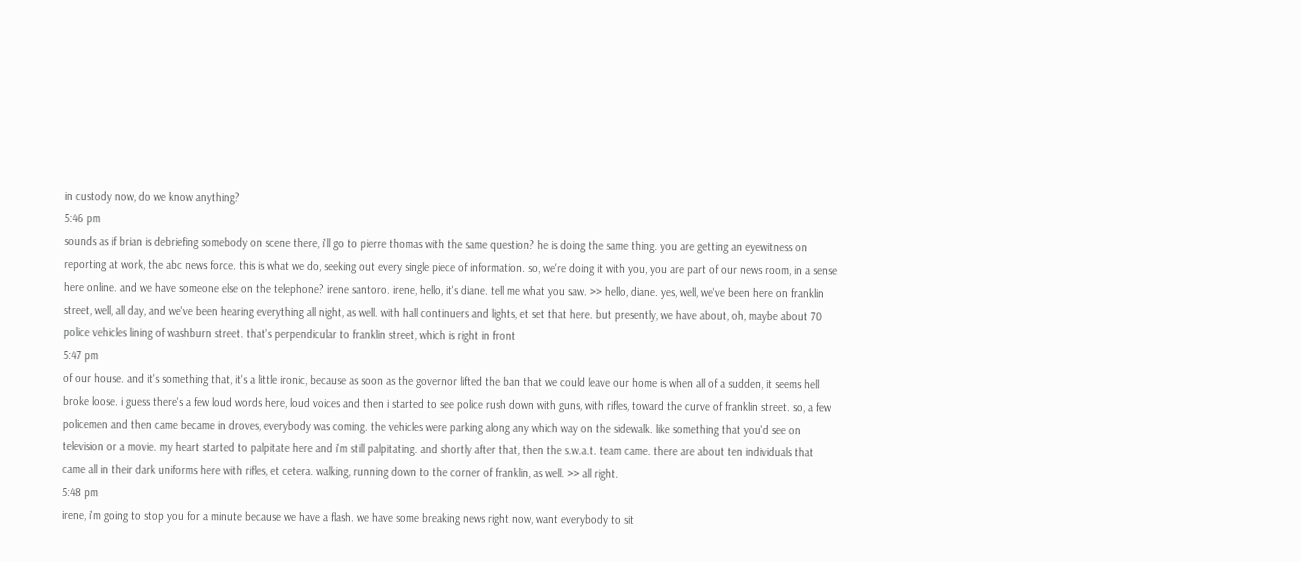in custody now, do we know anything?
5:46 pm
sounds as if brian is debriefing somebody on scene there, i'll go to pierre thomas with the same question? he is doing the same thing. you are getting an eyewitness on reporting at work, the abc news force. this is what we do, seeking out every single piece of information. so, we're doing it with you, you are part of our news room, in a sense here online. and we have someone else on the telephone? irene santoro. irene, hello, it's diane. tell me what you saw. >> hello, diane. yes, well, we've been here on franklin street, well, all day, and we've been hearing everything all night, as well. with hall continuers and lights, et set that here. but presently, we have about, oh, maybe about 70 police vehicles lining of washburn street. that's perpendicular to franklin street, which is right in front
5:47 pm
of our house. and it's something that, it's a little ironic, because as soon as the governor lifted the ban that we could leave our home is when all of a sudden, it seems hell broke loose. i guess there's a few loud words here, loud voices and then i started to see police rush down with guns, with rifles, toward the curve of franklin street. so, a few policemen and then came became in droves, everybody was coming. the vehicles were parking along any which way on the sidewalk. like something that you'd see on television or a movie. my heart started to palpitate here and i'm still palpitating. and shortly after that, then the s.w.a.t. team came. there are about ten individuals that came all in their dark uniforms here with rifles, et cetera. walking, running down to the corner of franklin, as well. >> all right.
5:48 pm
irene, i'm going to stop you for a minute because we have a flash. we have some breaking news right now, want everybody to sit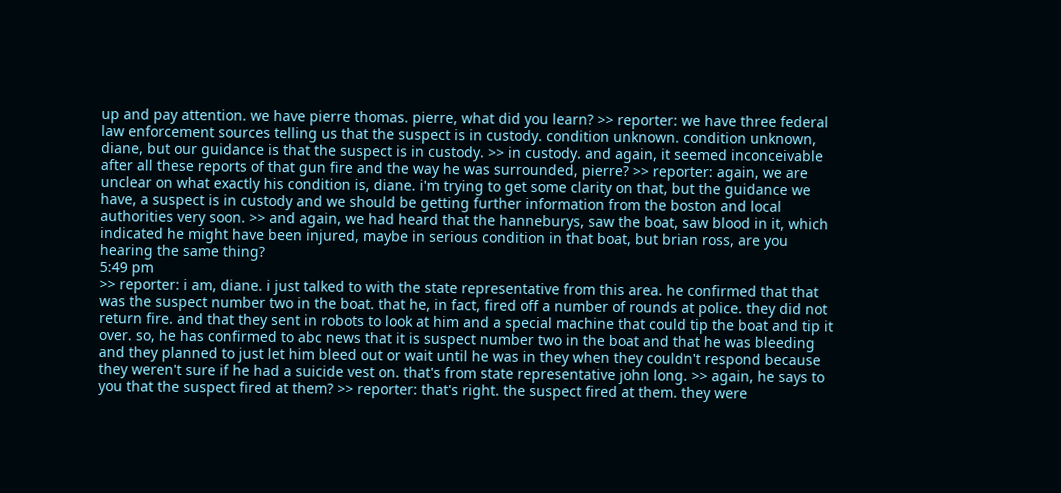up and pay attention. we have pierre thomas. pierre, what did you learn? >> reporter: we have three federal law enforcement sources telling us that the suspect is in custody. condition unknown. condition unknown, diane, but our guidance is that the suspect is in custody. >> in custody. and again, it seemed inconceivable after all these reports of that gun fire and the way he was surrounded, pierre? >> reporter: again, we are unclear on what exactly his condition is, diane. i'm trying to get some clarity on that, but the guidance we have, a suspect is in custody and we should be getting further information from the boston and local authorities very soon. >> and again, we had heard that the hanneburys, saw the boat, saw blood in it, which indicated he might have been injured, maybe in serious condition in that boat, but brian ross, are you hearing the same thing?
5:49 pm
>> reporter: i am, diane. i just talked to with the state representative from this area. he confirmed that that was the suspect number two in the boat. that he, in fact, fired off a number of rounds at police. they did not return fire. and that they sent in robots to look at him and a special machine that could tip the boat and tip it over. so, he has confirmed to abc news that it is suspect number two in the boat and that he was bleeding and they planned to just let him bleed out or wait until he was in they when they couldn't respond because they weren't sure if he had a suicide vest on. that's from state representative john long. >> again, he says to you that the suspect fired at them? >> reporter: that's right. the suspect fired at them. they were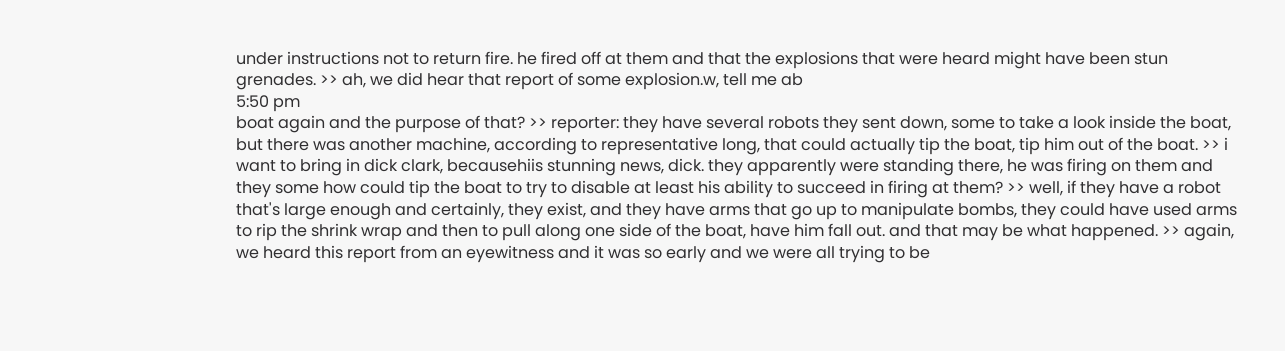under instructions not to return fire. he fired off at them and that the explosions that were heard might have been stun grenades. >> ah, we did hear that report of some explosion.w, tell me ab
5:50 pm
boat again and the purpose of that? >> reporter: they have several robots they sent down, some to take a look inside the boat, but there was another machine, according to representative long, that could actually tip the boat, tip him out of the boat. >> i want to bring in dick clark, becausehiis stunning news, dick. they apparently were standing there, he was firing on them and they some how could tip the boat to try to disable at least his ability to succeed in firing at them? >> well, if they have a robot that's large enough and certainly, they exist, and they have arms that go up to manipulate bombs, they could have used arms to rip the shrink wrap and then to pull along one side of the boat, have him fall out. and that may be what happened. >> again, we heard this report from an eyewitness and it was so early and we were all trying to be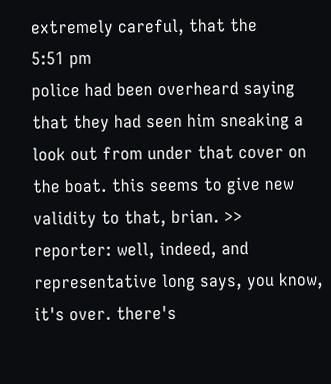extremely careful, that the
5:51 pm
police had been overheard saying that they had seen him sneaking a look out from under that cover on the boat. this seems to give new validity to that, brian. >> reporter: well, indeed, and representative long says, you know, it's over. there's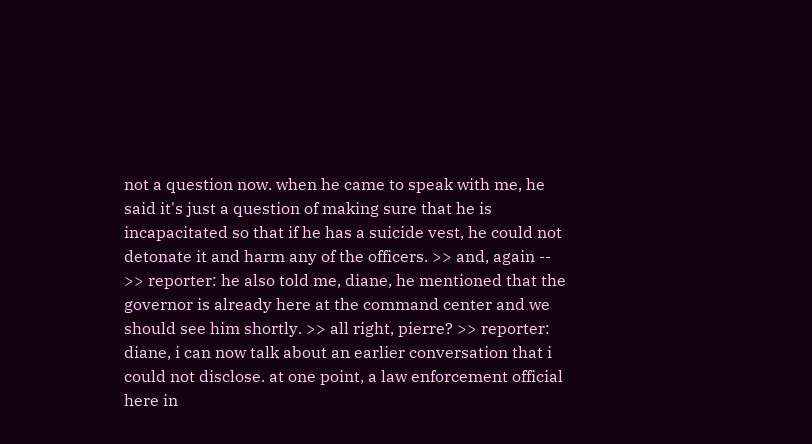not a question now. when he came to speak with me, he said it's just a question of making sure that he is incapacitated so that if he has a suicide vest, he could not detonate it and harm any of the officers. >> and, again -- >> reporter: he also told me, diane, he mentioned that the governor is already here at the command center and we should see him shortly. >> all right, pierre? >> reporter: diane, i can now talk about an earlier conversation that i could not disclose. at one point, a law enforcement official here in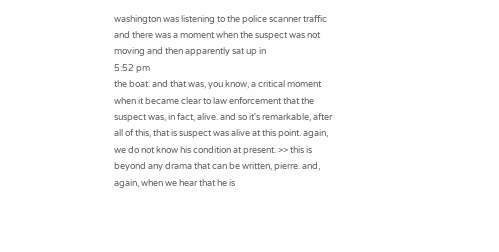washington was listening to the police scanner traffic and there was a moment when the suspect was not moving and then apparently sat up in
5:52 pm
the boat. and that was, you know, a critical moment when it became clear to law enforcement that the suspect was, in fact, alive. and so it's remarkable, after all of this, that is suspect was alive at this point. again, we do not know his condition at present. >> this is beyond any drama that can be written, pierre. and, again, when we hear that he is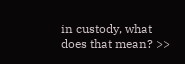in custody, what does that mean? >>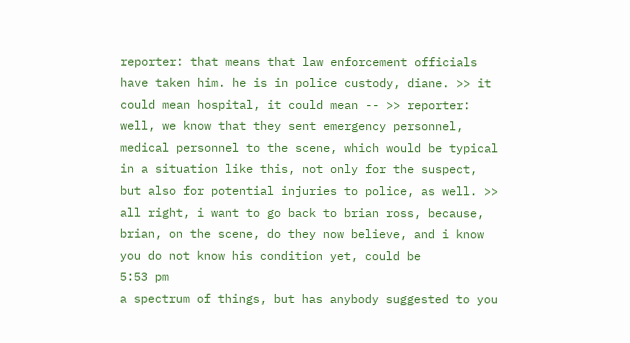reporter: that means that law enforcement officials have taken him. he is in police custody, diane. >> it could mean hospital, it could mean -- >> reporter: well, we know that they sent emergency personnel, medical personnel to the scene, which would be typical in a situation like this, not only for the suspect, but also for potential injuries to police, as well. >> all right, i want to go back to brian ross, because, brian, on the scene, do they now believe, and i know you do not know his condition yet, could be
5:53 pm
a spectrum of things, but has anybody suggested to you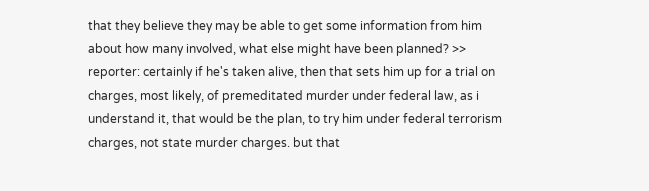that they believe they may be able to get some information from him about how many involved, what else might have been planned? >> reporter: certainly if he's taken alive, then that sets him up for a trial on charges, most likely, of premeditated murder under federal law, as i understand it, that would be the plan, to try him under federal terrorism charges, not state murder charges. but that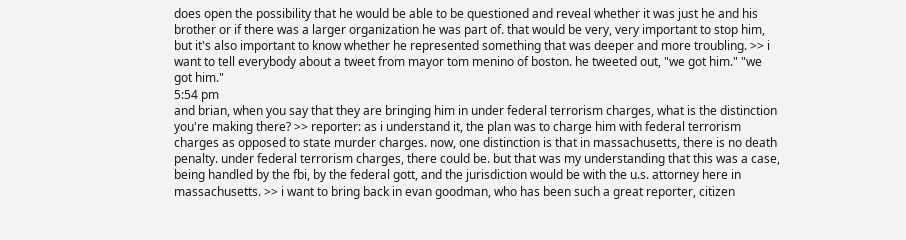does open the possibility that he would be able to be questioned and reveal whether it was just he and his brother or if there was a larger organization he was part of. that would be very, very important to stop him, but it's also important to know whether he represented something that was deeper and more troubling. >> i want to tell everybody about a tweet from mayor tom menino of boston. he tweeted out, "we got him." "we got him."
5:54 pm
and brian, when you say that they are bringing him in under federal terrorism charges, what is the distinction you're making there? >> reporter: as i understand it, the plan was to charge him with federal terrorism charges as opposed to state murder charges. now, one distinction is that in massachusetts, there is no death penalty. under federal terrorism charges, there could be. but that was my understanding that this was a case, being handled by the fbi, by the federal gott, and the jurisdiction would be with the u.s. attorney here in massachusetts. >> i want to bring back in evan goodman, who has been such a great reporter, citizen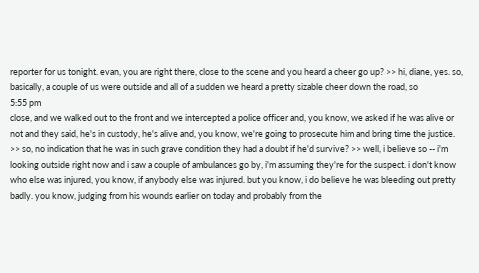reporter for us tonight. evan, you are right there, close to the scene and you heard a cheer go up? >> hi, diane, yes. so, basically, a couple of us were outside and all of a sudden we heard a pretty sizable cheer down the road, so
5:55 pm
close, and we walked out to the front and we intercepted a police officer and, you know, we asked if he was alive or not and they said, he's in custody, he's alive and, you know, we're going to prosecute him and bring time the justice. >> so, no indication that he was in such grave condition they had a doubt if he'd survive? >> well, i believe so -- i'm looking outside right now and i saw a couple of ambulances go by, i'm assuming they're for the suspect. i don't know who else was injured, you know, if anybody else was injured. but you know, i do believe he was bleeding out pretty badly. you know, judging from his wounds earlier on today and probably from the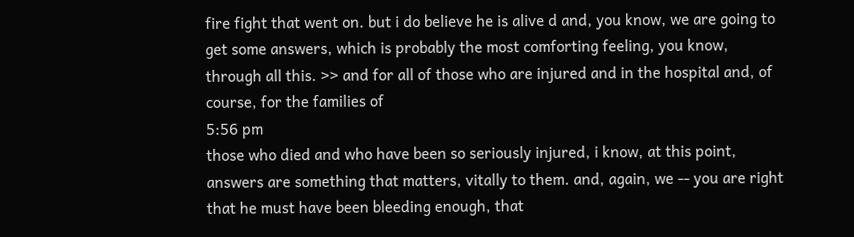fire fight that went on. but i do believe he is alive d and, you know, we are going to get some answers, which is probably the most comforting feeling, you know, through all this. >> and for all of those who are injured and in the hospital and, of course, for the families of
5:56 pm
those who died and who have been so seriously injured, i know, at this point, answers are something that matters, vitally to them. and, again, we -- you are right that he must have been bleeding enough, that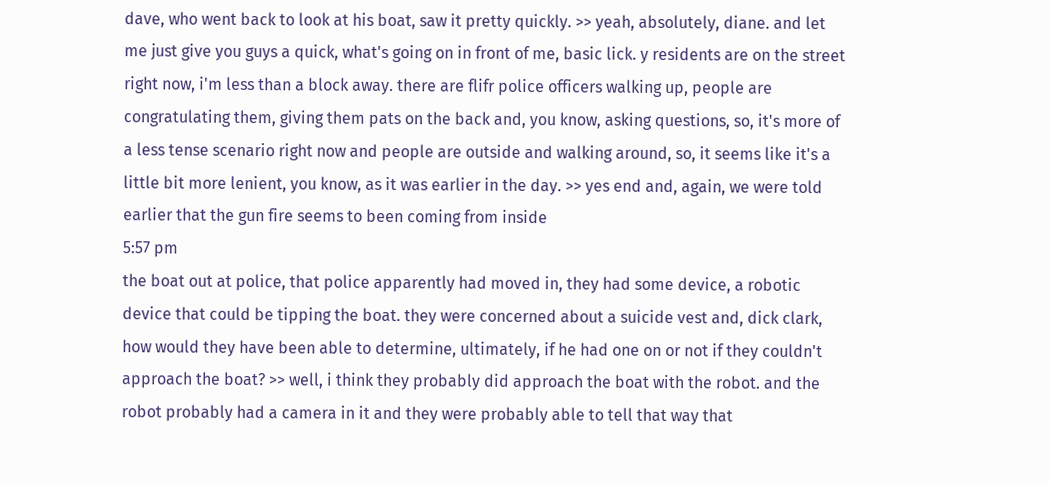dave, who went back to look at his boat, saw it pretty quickly. >> yeah, absolutely, diane. and let me just give you guys a quick, what's going on in front of me, basic lick. y residents are on the street right now, i'm less than a block away. there are flifr police officers walking up, people are congratulating them, giving them pats on the back and, you know, asking questions, so, it's more of a less tense scenario right now and people are outside and walking around, so, it seems like it's a little bit more lenient, you know, as it was earlier in the day. >> yes end and, again, we were told earlier that the gun fire seems to been coming from inside
5:57 pm
the boat out at police, that police apparently had moved in, they had some device, a robotic device that could be tipping the boat. they were concerned about a suicide vest and, dick clark, how would they have been able to determine, ultimately, if he had one on or not if they couldn't approach the boat? >> well, i think they probably did approach the boat with the robot. and the robot probably had a camera in it and they were probably able to tell that way that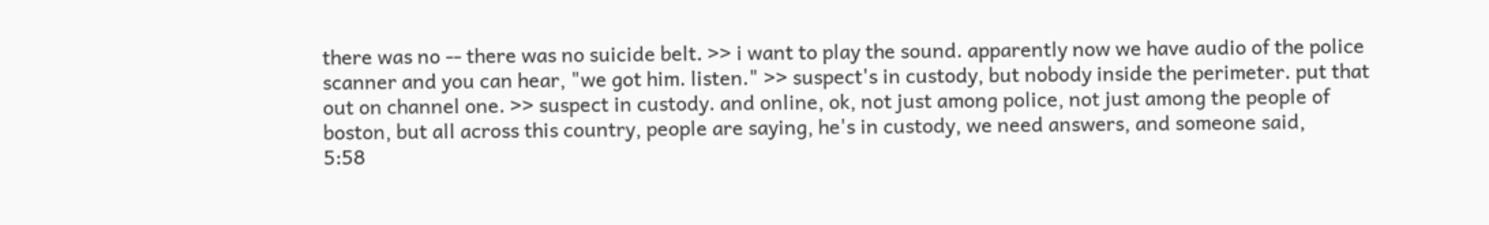there was no -- there was no suicide belt. >> i want to play the sound. apparently now we have audio of the police scanner and you can hear, "we got him. listen." >> suspect's in custody, but nobody inside the perimeter. put that out on channel one. >> suspect in custody. and online, ok, not just among police, not just among the people of boston, but all across this country, people are saying, he's in custody, we need answers, and someone said,
5:58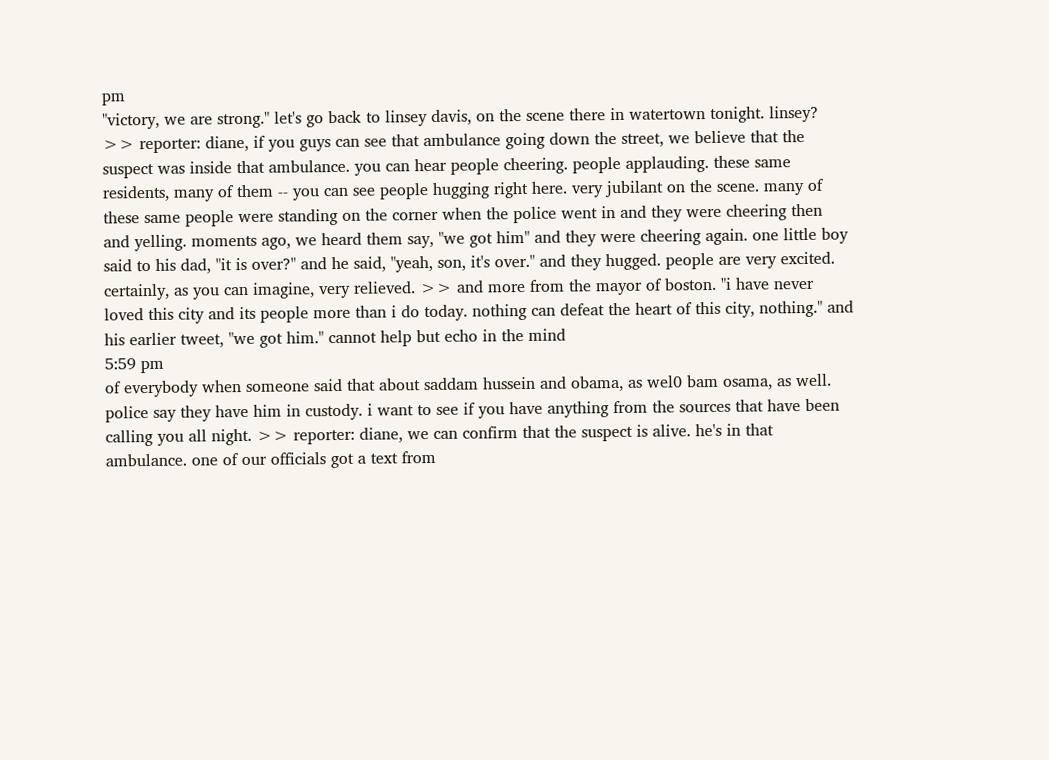pm
"victory, we are strong." let's go back to linsey davis, on the scene there in watertown tonight. linsey? >> reporter: diane, if you guys can see that ambulance going down the street, we believe that the suspect was inside that ambulance. you can hear people cheering. people applauding. these same residents, many of them -- you can see people hugging right here. very jubilant on the scene. many of these same people were standing on the corner when the police went in and they were cheering then and yelling. moments ago, we heard them say, "we got him" and they were cheering again. one little boy said to his dad, "it is over?" and he said, "yeah, son, it's over." and they hugged. people are very excited. certainly, as you can imagine, very relieved. >> and more from the mayor of boston. "i have never loved this city and its people more than i do today. nothing can defeat the heart of this city, nothing." and his earlier tweet, "we got him." cannot help but echo in the mind
5:59 pm
of everybody when someone said that about saddam hussein and obama, as wel0 bam osama, as well. police say they have him in custody. i want to see if you have anything from the sources that have been calling you all night. >> reporter: diane, we can confirm that the suspect is alive. he's in that ambulance. one of our officials got a text from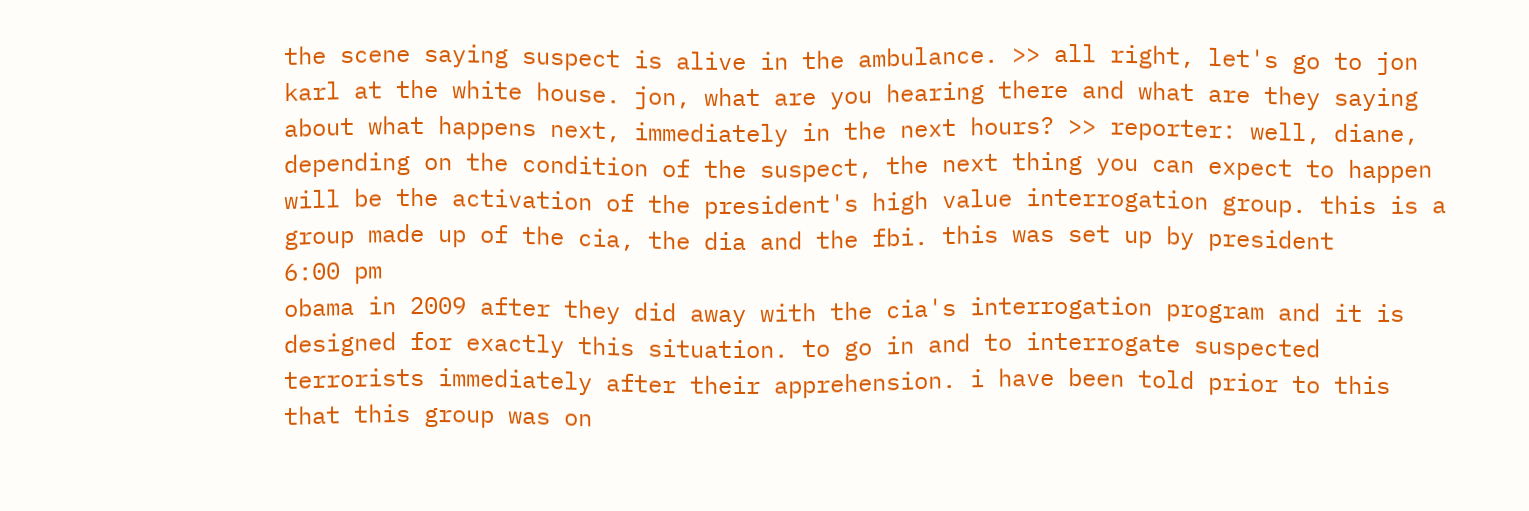the scene saying suspect is alive in the ambulance. >> all right, let's go to jon karl at the white house. jon, what are you hearing there and what are they saying about what happens next, immediately in the next hours? >> reporter: well, diane, depending on the condition of the suspect, the next thing you can expect to happen will be the activation of the president's high value interrogation group. this is a group made up of the cia, the dia and the fbi. this was set up by president
6:00 pm
obama in 2009 after they did away with the cia's interrogation program and it is designed for exactly this situation. to go in and to interrogate suspected terrorists immediately after their apprehension. i have been told prior to this that this group was on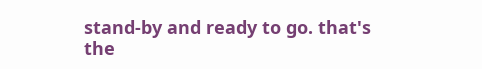stand-by and ready to go. that's the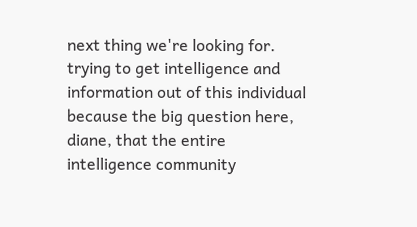next thing we're looking for. trying to get intelligence and information out of this individual because the big question here, diane, that the entire intelligence community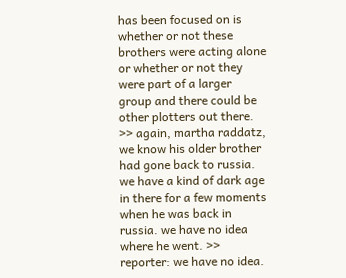has been focused on is whether or not these brothers were acting alone or whether or not they were part of a larger group and there could be other plotters out there. >> again, martha raddatz, we know his older brother had gone back to russia. we have a kind of dark age in there for a few moments when he was back in russia. we have no idea where he went. >> reporter: we have no idea.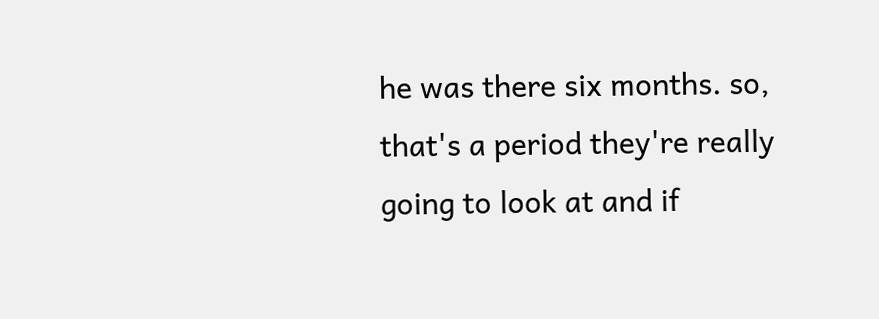he was there six months. so, that's a period they're really going to look at and if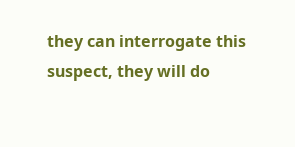they can interrogate this suspect, they will do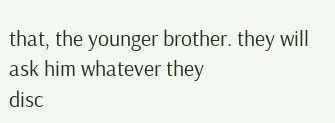that, the younger brother. they will ask him whatever they
disc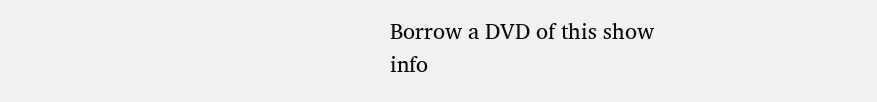Borrow a DVD of this show
info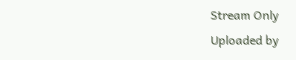Stream Only
Uploaded by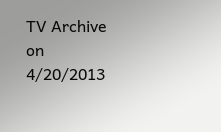TV Archive
on 4/20/2013